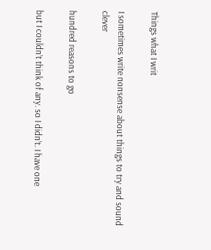Things what I writ

I sometimes write nonsense about things to try and sound clever

hundred reasons to go

but I couldn’t think of any. so I didn’t. I have one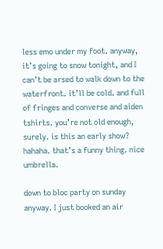less emo under my foot. anyway, it’s going to snow tonight, and I can’t be arsed to walk down to the waterfront. it’ll be cold. and full of fringes and converse and aiden tshirts. you’re not old enough, surely. is this an early show? hahaha. that’s a funny thing. nice umbrella.

down to bloc party on sunday anyway. I just booked an air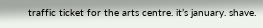traffic ticket for the arts centre. it’s january. shave.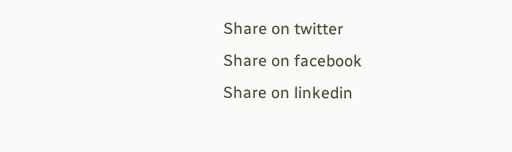Share on twitter
Share on facebook
Share on linkedin